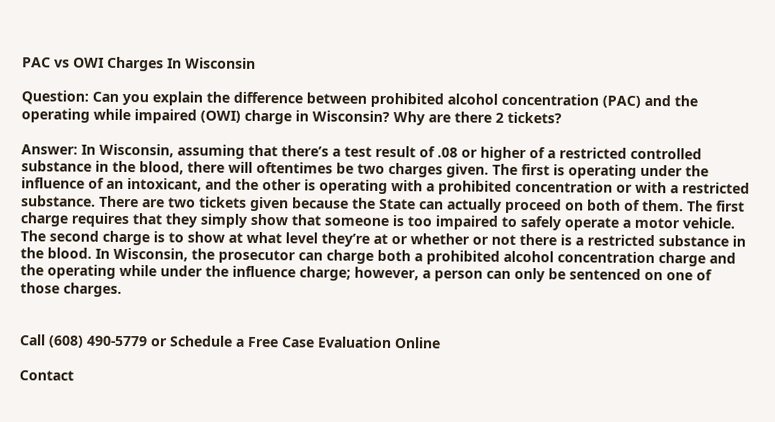PAC vs OWI Charges In Wisconsin

Question: Can you explain the difference between prohibited alcohol concentration (PAC) and the operating while impaired (OWI) charge in Wisconsin? Why are there 2 tickets?

Answer: In Wisconsin, assuming that there’s a test result of .08 or higher of a restricted controlled substance in the blood, there will oftentimes be two charges given. The first is operating under the influence of an intoxicant, and the other is operating with a prohibited concentration or with a restricted substance. There are two tickets given because the State can actually proceed on both of them. The first charge requires that they simply show that someone is too impaired to safely operate a motor vehicle. The second charge is to show at what level they’re at or whether or not there is a restricted substance in the blood. In Wisconsin, the prosecutor can charge both a prohibited alcohol concentration charge and the operating while under the influence charge; however, a person can only be sentenced on one of those charges.


Call (608) 490-5779 or Schedule a Free Case Evaluation Online

Contact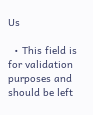Us

  • This field is for validation purposes and should be left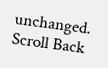unchanged.
Scroll Back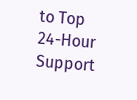to Top
24-Hour Support